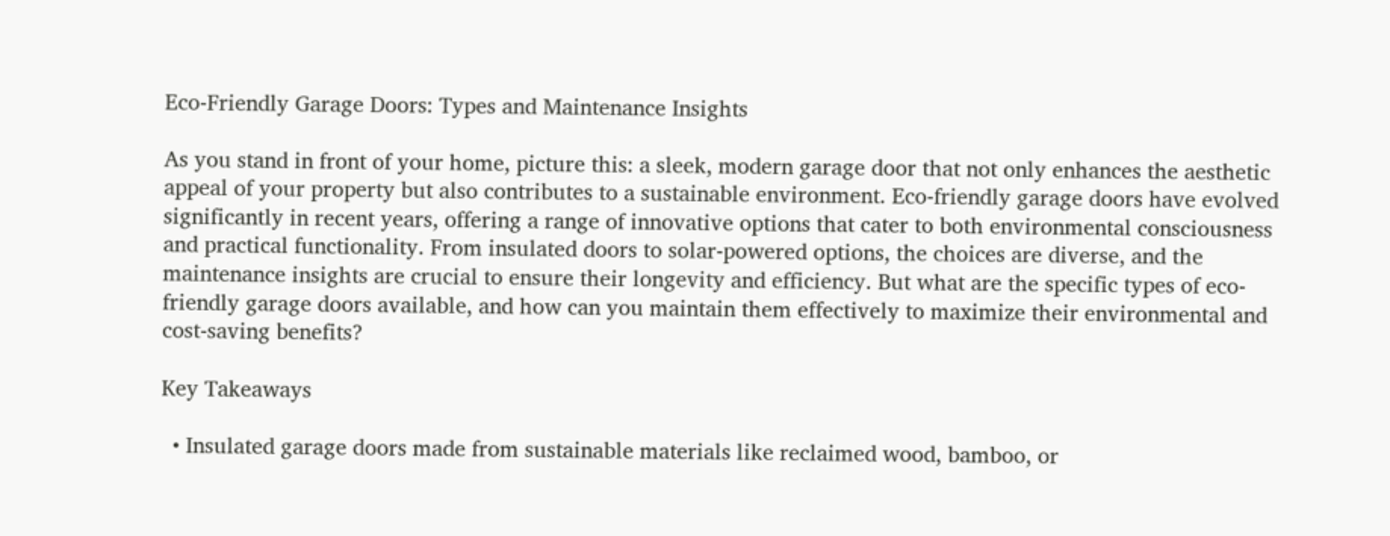Eco-Friendly Garage Doors: Types and Maintenance Insights

As you stand in front of your home, picture this: a sleek, modern garage door that not only enhances the aesthetic appeal of your property but also contributes to a sustainable environment. Eco-friendly garage doors have evolved significantly in recent years, offering a range of innovative options that cater to both environmental consciousness and practical functionality. From insulated doors to solar-powered options, the choices are diverse, and the maintenance insights are crucial to ensure their longevity and efficiency. But what are the specific types of eco-friendly garage doors available, and how can you maintain them effectively to maximize their environmental and cost-saving benefits?

Key Takeaways

  • Insulated garage doors made from sustainable materials like reclaimed wood, bamboo, or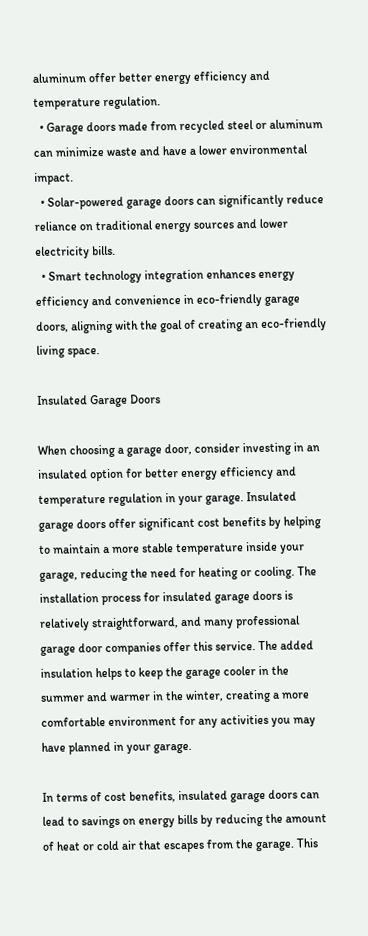aluminum offer better energy efficiency and temperature regulation.
  • Garage doors made from recycled steel or aluminum can minimize waste and have a lower environmental impact.
  • Solar-powered garage doors can significantly reduce reliance on traditional energy sources and lower electricity bills.
  • Smart technology integration enhances energy efficiency and convenience in eco-friendly garage doors, aligning with the goal of creating an eco-friendly living space.

Insulated Garage Doors

When choosing a garage door, consider investing in an insulated option for better energy efficiency and temperature regulation in your garage. Insulated garage doors offer significant cost benefits by helping to maintain a more stable temperature inside your garage, reducing the need for heating or cooling. The installation process for insulated garage doors is relatively straightforward, and many professional garage door companies offer this service. The added insulation helps to keep the garage cooler in the summer and warmer in the winter, creating a more comfortable environment for any activities you may have planned in your garage.

In terms of cost benefits, insulated garage doors can lead to savings on energy bills by reducing the amount of heat or cold air that escapes from the garage. This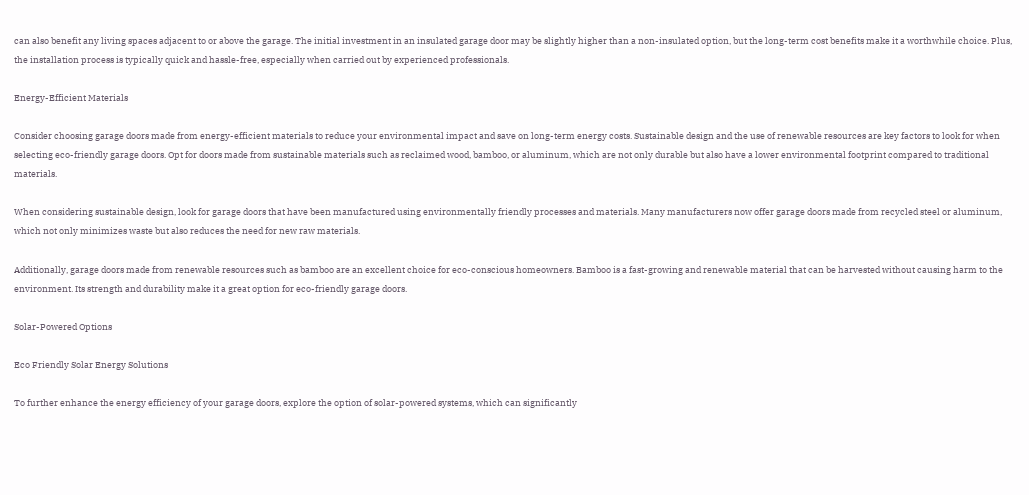can also benefit any living spaces adjacent to or above the garage. The initial investment in an insulated garage door may be slightly higher than a non-insulated option, but the long-term cost benefits make it a worthwhile choice. Plus, the installation process is typically quick and hassle-free, especially when carried out by experienced professionals.

Energy-Efficient Materials

Consider choosing garage doors made from energy-efficient materials to reduce your environmental impact and save on long-term energy costs. Sustainable design and the use of renewable resources are key factors to look for when selecting eco-friendly garage doors. Opt for doors made from sustainable materials such as reclaimed wood, bamboo, or aluminum, which are not only durable but also have a lower environmental footprint compared to traditional materials.

When considering sustainable design, look for garage doors that have been manufactured using environmentally friendly processes and materials. Many manufacturers now offer garage doors made from recycled steel or aluminum, which not only minimizes waste but also reduces the need for new raw materials.

Additionally, garage doors made from renewable resources such as bamboo are an excellent choice for eco-conscious homeowners. Bamboo is a fast-growing and renewable material that can be harvested without causing harm to the environment. Its strength and durability make it a great option for eco-friendly garage doors.

Solar-Powered Options

Eco Friendly Solar Energy Solutions

To further enhance the energy efficiency of your garage doors, explore the option of solar-powered systems, which can significantly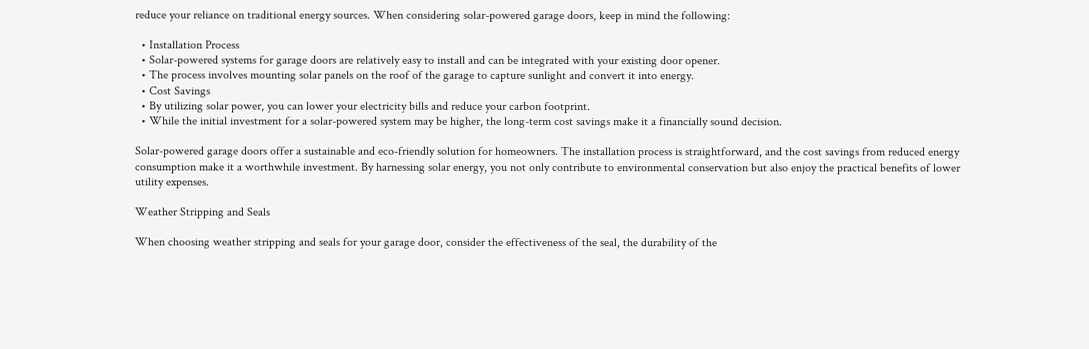reduce your reliance on traditional energy sources. When considering solar-powered garage doors, keep in mind the following:

  • Installation Process
  • Solar-powered systems for garage doors are relatively easy to install and can be integrated with your existing door opener.
  • The process involves mounting solar panels on the roof of the garage to capture sunlight and convert it into energy.
  • Cost Savings
  • By utilizing solar power, you can lower your electricity bills and reduce your carbon footprint.
  • While the initial investment for a solar-powered system may be higher, the long-term cost savings make it a financially sound decision.

Solar-powered garage doors offer a sustainable and eco-friendly solution for homeowners. The installation process is straightforward, and the cost savings from reduced energy consumption make it a worthwhile investment. By harnessing solar energy, you not only contribute to environmental conservation but also enjoy the practical benefits of lower utility expenses.

Weather Stripping and Seals

When choosing weather stripping and seals for your garage door, consider the effectiveness of the seal, the durability of the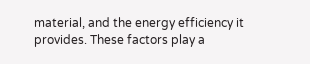material, and the energy efficiency it provides. These factors play a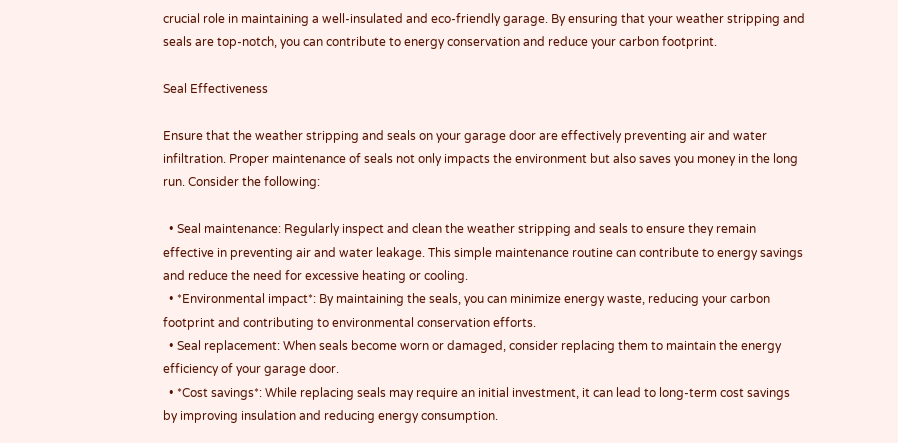crucial role in maintaining a well-insulated and eco-friendly garage. By ensuring that your weather stripping and seals are top-notch, you can contribute to energy conservation and reduce your carbon footprint.

Seal Effectiveness

Ensure that the weather stripping and seals on your garage door are effectively preventing air and water infiltration. Proper maintenance of seals not only impacts the environment but also saves you money in the long run. Consider the following:

  • Seal maintenance: Regularly inspect and clean the weather stripping and seals to ensure they remain effective in preventing air and water leakage. This simple maintenance routine can contribute to energy savings and reduce the need for excessive heating or cooling.
  • *Environmental impact*: By maintaining the seals, you can minimize energy waste, reducing your carbon footprint and contributing to environmental conservation efforts.
  • Seal replacement: When seals become worn or damaged, consider replacing them to maintain the energy efficiency of your garage door.
  • *Cost savings*: While replacing seals may require an initial investment, it can lead to long-term cost savings by improving insulation and reducing energy consumption.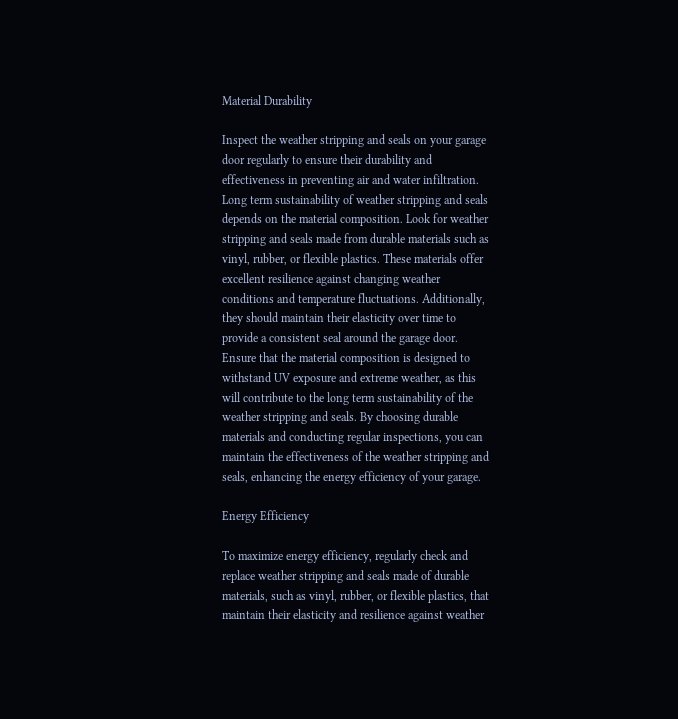Material Durability

Inspect the weather stripping and seals on your garage door regularly to ensure their durability and effectiveness in preventing air and water infiltration. Long term sustainability of weather stripping and seals depends on the material composition. Look for weather stripping and seals made from durable materials such as vinyl, rubber, or flexible plastics. These materials offer excellent resilience against changing weather conditions and temperature fluctuations. Additionally, they should maintain their elasticity over time to provide a consistent seal around the garage door. Ensure that the material composition is designed to withstand UV exposure and extreme weather, as this will contribute to the long term sustainability of the weather stripping and seals. By choosing durable materials and conducting regular inspections, you can maintain the effectiveness of the weather stripping and seals, enhancing the energy efficiency of your garage.

Energy Efficiency

To maximize energy efficiency, regularly check and replace weather stripping and seals made of durable materials, such as vinyl, rubber, or flexible plastics, that maintain their elasticity and resilience against weather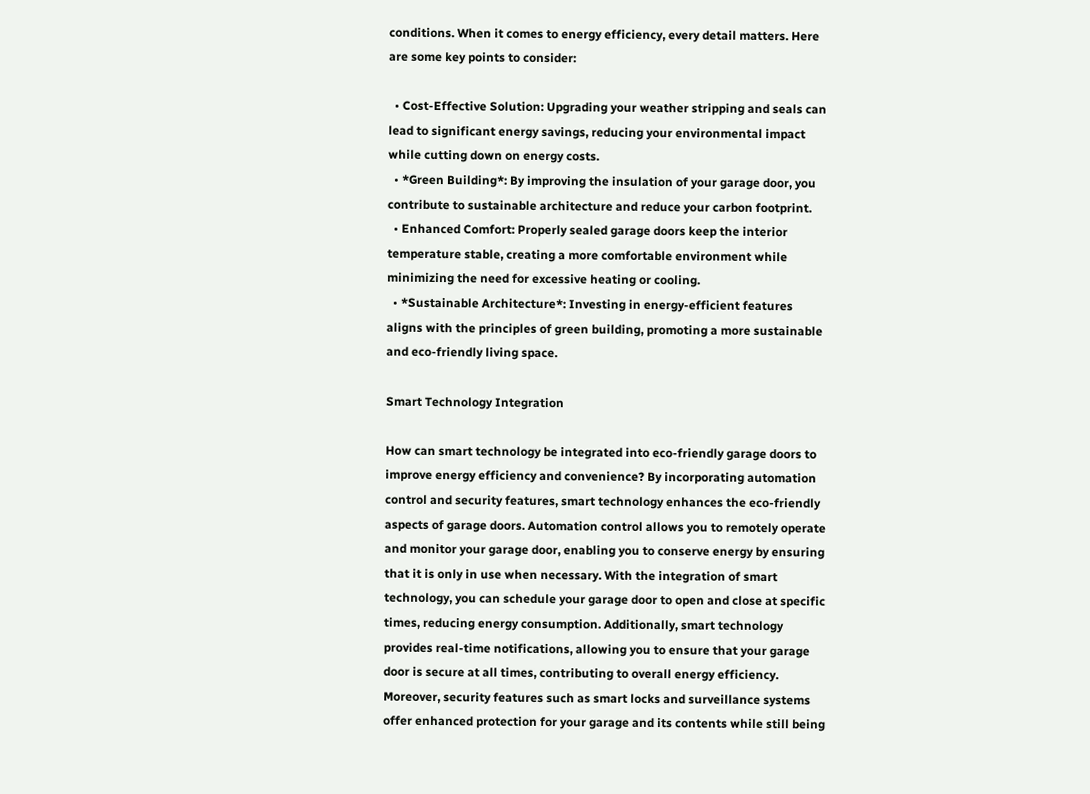conditions. When it comes to energy efficiency, every detail matters. Here are some key points to consider:

  • Cost-Effective Solution: Upgrading your weather stripping and seals can lead to significant energy savings, reducing your environmental impact while cutting down on energy costs.
  • *Green Building*: By improving the insulation of your garage door, you contribute to sustainable architecture and reduce your carbon footprint.
  • Enhanced Comfort: Properly sealed garage doors keep the interior temperature stable, creating a more comfortable environment while minimizing the need for excessive heating or cooling.
  • *Sustainable Architecture*: Investing in energy-efficient features aligns with the principles of green building, promoting a more sustainable and eco-friendly living space.

Smart Technology Integration

How can smart technology be integrated into eco-friendly garage doors to improve energy efficiency and convenience? By incorporating automation control and security features, smart technology enhances the eco-friendly aspects of garage doors. Automation control allows you to remotely operate and monitor your garage door, enabling you to conserve energy by ensuring that it is only in use when necessary. With the integration of smart technology, you can schedule your garage door to open and close at specific times, reducing energy consumption. Additionally, smart technology provides real-time notifications, allowing you to ensure that your garage door is secure at all times, contributing to overall energy efficiency. Moreover, security features such as smart locks and surveillance systems offer enhanced protection for your garage and its contents while still being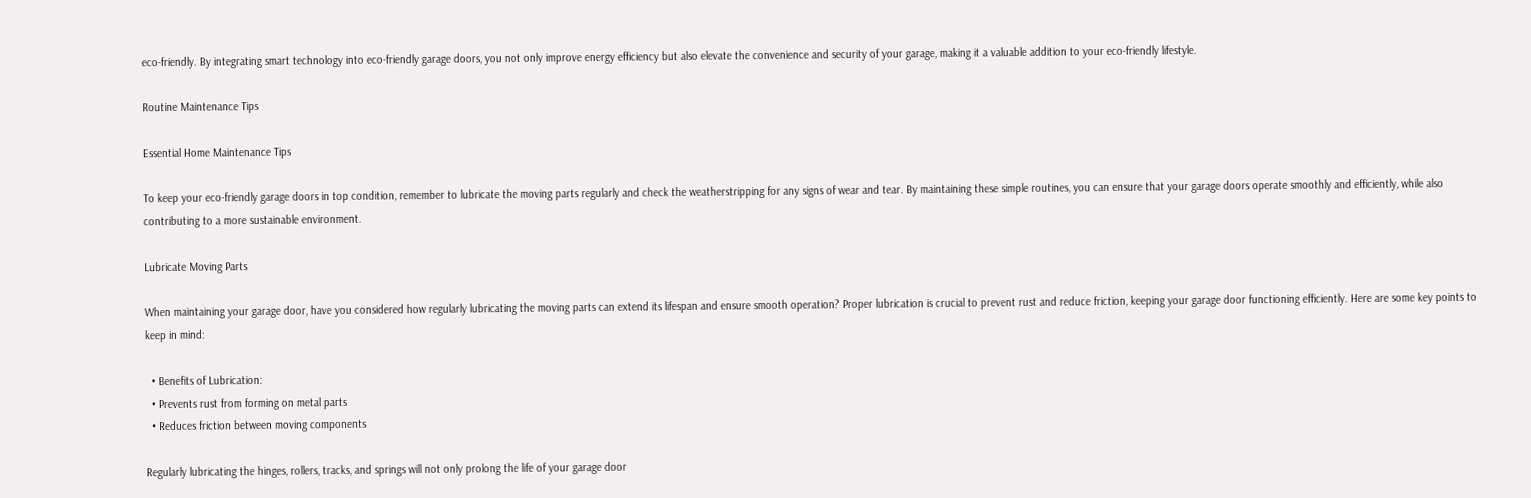eco-friendly. By integrating smart technology into eco-friendly garage doors, you not only improve energy efficiency but also elevate the convenience and security of your garage, making it a valuable addition to your eco-friendly lifestyle.

Routine Maintenance Tips

Essential Home Maintenance Tips

To keep your eco-friendly garage doors in top condition, remember to lubricate the moving parts regularly and check the weatherstripping for any signs of wear and tear. By maintaining these simple routines, you can ensure that your garage doors operate smoothly and efficiently, while also contributing to a more sustainable environment.

Lubricate Moving Parts

When maintaining your garage door, have you considered how regularly lubricating the moving parts can extend its lifespan and ensure smooth operation? Proper lubrication is crucial to prevent rust and reduce friction, keeping your garage door functioning efficiently. Here are some key points to keep in mind:

  • Benefits of Lubrication:
  • Prevents rust from forming on metal parts
  • Reduces friction between moving components

Regularly lubricating the hinges, rollers, tracks, and springs will not only prolong the life of your garage door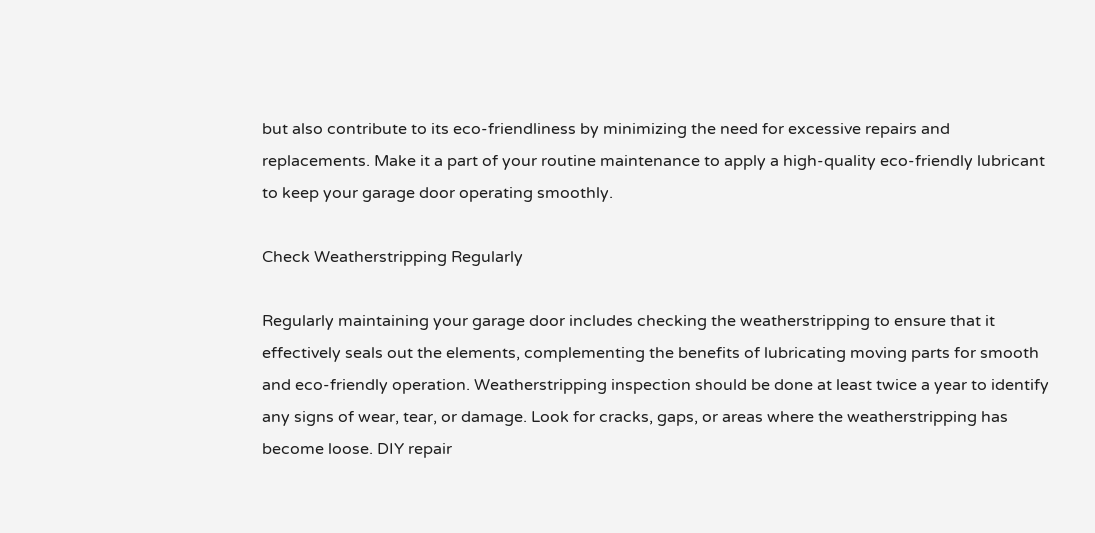but also contribute to its eco-friendliness by minimizing the need for excessive repairs and replacements. Make it a part of your routine maintenance to apply a high-quality eco-friendly lubricant to keep your garage door operating smoothly.

Check Weatherstripping Regularly

Regularly maintaining your garage door includes checking the weatherstripping to ensure that it effectively seals out the elements, complementing the benefits of lubricating moving parts for smooth and eco-friendly operation. Weatherstripping inspection should be done at least twice a year to identify any signs of wear, tear, or damage. Look for cracks, gaps, or areas where the weatherstripping has become loose. DIY repair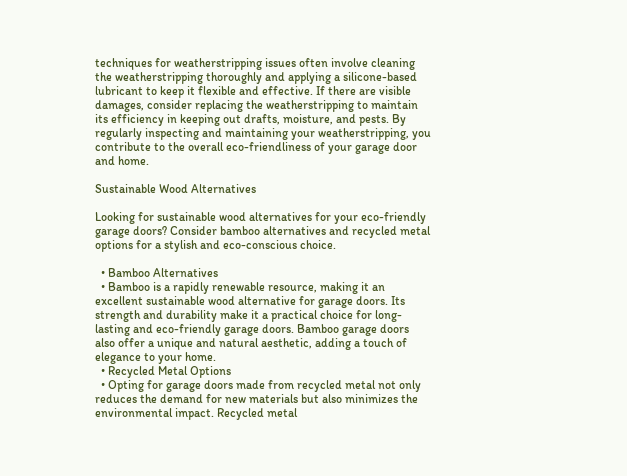techniques for weatherstripping issues often involve cleaning the weatherstripping thoroughly and applying a silicone-based lubricant to keep it flexible and effective. If there are visible damages, consider replacing the weatherstripping to maintain its efficiency in keeping out drafts, moisture, and pests. By regularly inspecting and maintaining your weatherstripping, you contribute to the overall eco-friendliness of your garage door and home.

Sustainable Wood Alternatives

Looking for sustainable wood alternatives for your eco-friendly garage doors? Consider bamboo alternatives and recycled metal options for a stylish and eco-conscious choice.

  • Bamboo Alternatives
  • Bamboo is a rapidly renewable resource, making it an excellent sustainable wood alternative for garage doors. Its strength and durability make it a practical choice for long-lasting and eco-friendly garage doors. Bamboo garage doors also offer a unique and natural aesthetic, adding a touch of elegance to your home.
  • Recycled Metal Options
  • Opting for garage doors made from recycled metal not only reduces the demand for new materials but also minimizes the environmental impact. Recycled metal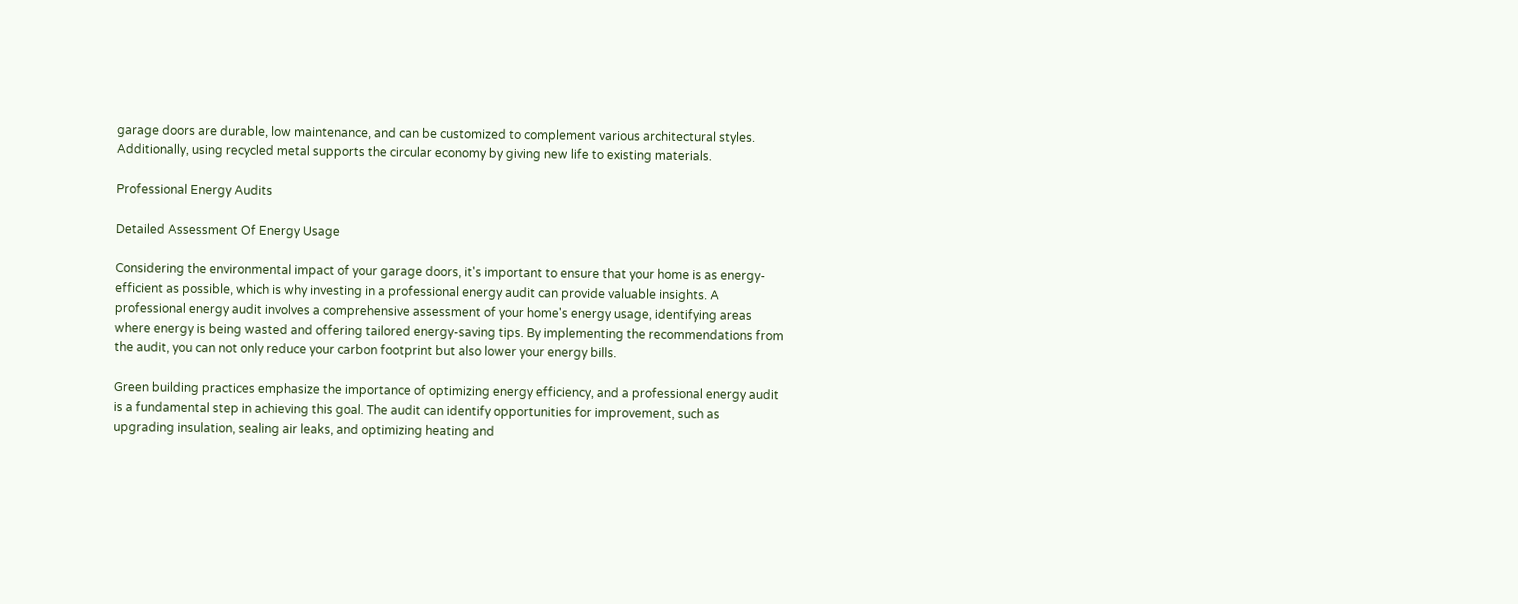garage doors are durable, low maintenance, and can be customized to complement various architectural styles. Additionally, using recycled metal supports the circular economy by giving new life to existing materials.

Professional Energy Audits

Detailed Assessment Of Energy Usage

Considering the environmental impact of your garage doors, it's important to ensure that your home is as energy-efficient as possible, which is why investing in a professional energy audit can provide valuable insights. A professional energy audit involves a comprehensive assessment of your home's energy usage, identifying areas where energy is being wasted and offering tailored energy-saving tips. By implementing the recommendations from the audit, you can not only reduce your carbon footprint but also lower your energy bills.

Green building practices emphasize the importance of optimizing energy efficiency, and a professional energy audit is a fundamental step in achieving this goal. The audit can identify opportunities for improvement, such as upgrading insulation, sealing air leaks, and optimizing heating and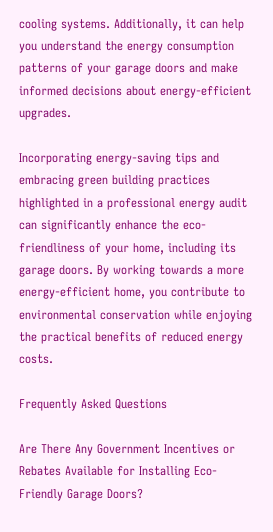cooling systems. Additionally, it can help you understand the energy consumption patterns of your garage doors and make informed decisions about energy-efficient upgrades.

Incorporating energy-saving tips and embracing green building practices highlighted in a professional energy audit can significantly enhance the eco-friendliness of your home, including its garage doors. By working towards a more energy-efficient home, you contribute to environmental conservation while enjoying the practical benefits of reduced energy costs.

Frequently Asked Questions

Are There Any Government Incentives or Rebates Available for Installing Eco-Friendly Garage Doors?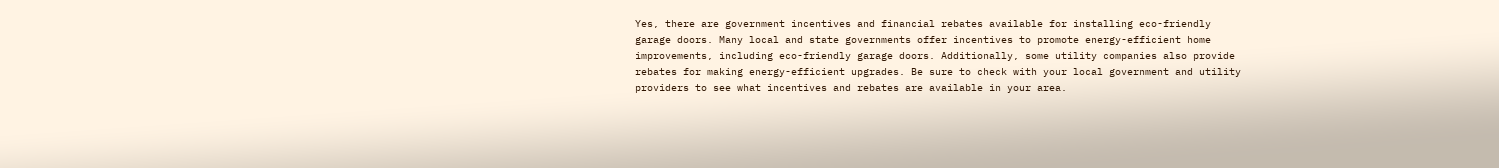Yes, there are government incentives and financial rebates available for installing eco-friendly garage doors. Many local and state governments offer incentives to promote energy-efficient home improvements, including eco-friendly garage doors. Additionally, some utility companies also provide rebates for making energy-efficient upgrades. Be sure to check with your local government and utility providers to see what incentives and rebates are available in your area.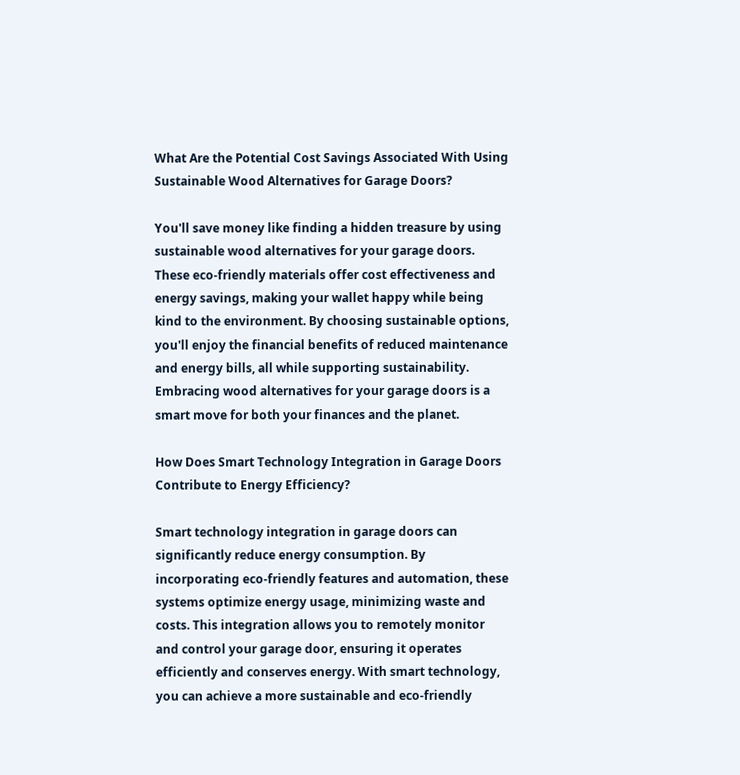What Are the Potential Cost Savings Associated With Using Sustainable Wood Alternatives for Garage Doors?

You'll save money like finding a hidden treasure by using sustainable wood alternatives for your garage doors. These eco-friendly materials offer cost effectiveness and energy savings, making your wallet happy while being kind to the environment. By choosing sustainable options, you'll enjoy the financial benefits of reduced maintenance and energy bills, all while supporting sustainability. Embracing wood alternatives for your garage doors is a smart move for both your finances and the planet.

How Does Smart Technology Integration in Garage Doors Contribute to Energy Efficiency?

Smart technology integration in garage doors can significantly reduce energy consumption. By incorporating eco-friendly features and automation, these systems optimize energy usage, minimizing waste and costs. This integration allows you to remotely monitor and control your garage door, ensuring it operates efficiently and conserves energy. With smart technology, you can achieve a more sustainable and eco-friendly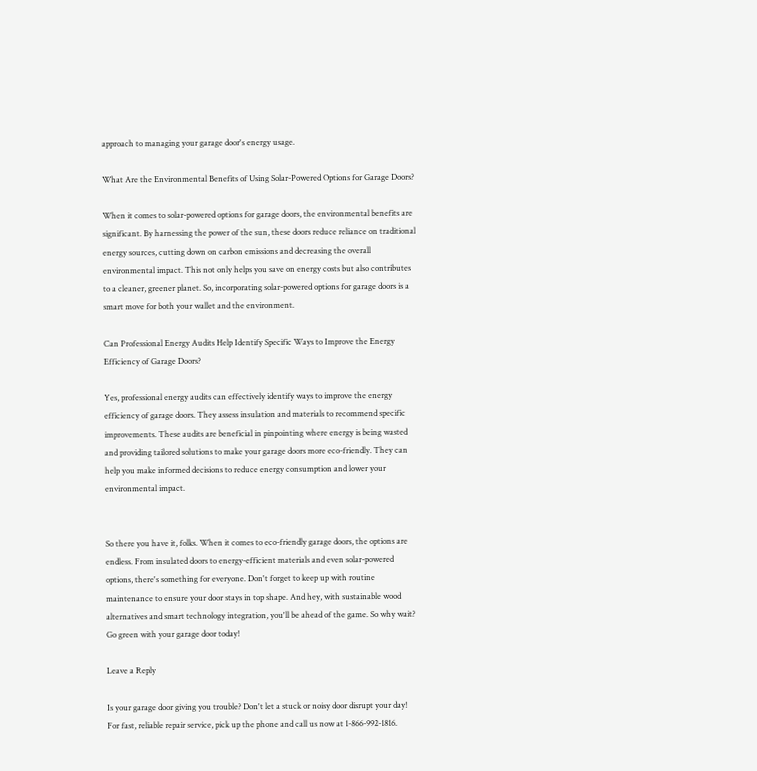approach to managing your garage door's energy usage.

What Are the Environmental Benefits of Using Solar-Powered Options for Garage Doors?

When it comes to solar-powered options for garage doors, the environmental benefits are significant. By harnessing the power of the sun, these doors reduce reliance on traditional energy sources, cutting down on carbon emissions and decreasing the overall environmental impact. This not only helps you save on energy costs but also contributes to a cleaner, greener planet. So, incorporating solar-powered options for garage doors is a smart move for both your wallet and the environment.

Can Professional Energy Audits Help Identify Specific Ways to Improve the Energy Efficiency of Garage Doors?

Yes, professional energy audits can effectively identify ways to improve the energy efficiency of garage doors. They assess insulation and materials to recommend specific improvements. These audits are beneficial in pinpointing where energy is being wasted and providing tailored solutions to make your garage doors more eco-friendly. They can help you make informed decisions to reduce energy consumption and lower your environmental impact.


So there you have it, folks. When it comes to eco-friendly garage doors, the options are endless. From insulated doors to energy-efficient materials and even solar-powered options, there's something for everyone. Don't forget to keep up with routine maintenance to ensure your door stays in top shape. And hey, with sustainable wood alternatives and smart technology integration, you'll be ahead of the game. So why wait? Go green with your garage door today!

Leave a Reply

Is your garage door giving you trouble? Don't let a stuck or noisy door disrupt your day! For fast, reliable repair service, pick up the phone and call us now at 1-866-992-1816.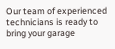Our team of experienced technicians is ready to bring your garage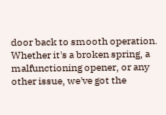door back to smooth operation. Whether it's a broken spring, a malfunctioning opener, or any other issue, we've got the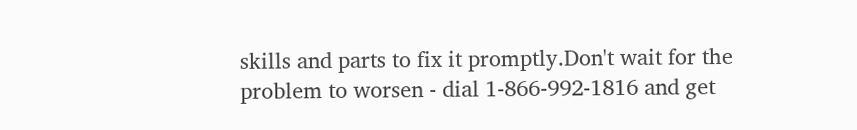skills and parts to fix it promptly.Don't wait for the problem to worsen - dial 1-866-992-1816 and get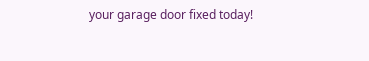your garage door fixed today!